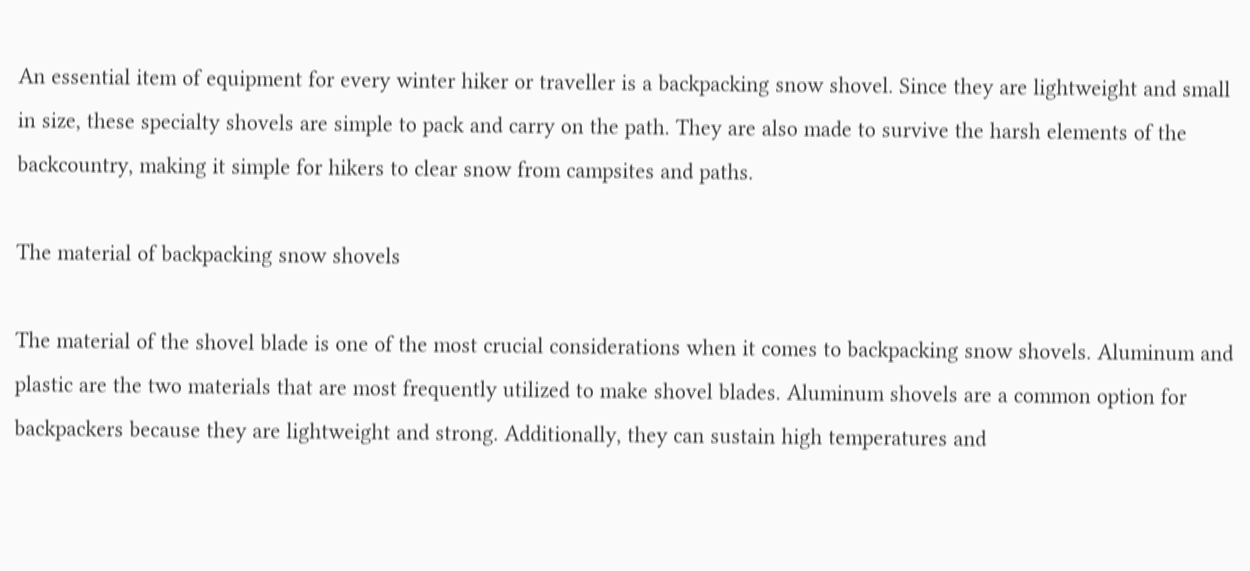An essential item of equipment for every winter hiker or traveller is a backpacking snow shovel. Since they are lightweight and small in size, these specialty shovels are simple to pack and carry on the path. They are also made to survive the harsh elements of the backcountry, making it simple for hikers to clear snow from campsites and paths.

The material of backpacking snow shovels

The material of the shovel blade is one of the most crucial considerations when it comes to backpacking snow shovels. Aluminum and plastic are the two materials that are most frequently utilized to make shovel blades. Aluminum shovels are a common option for backpackers because they are lightweight and strong. Additionally, they can sustain high temperatures and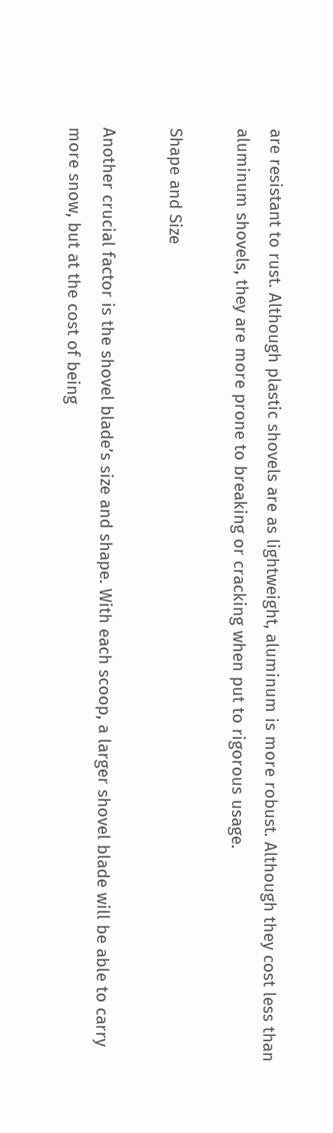are resistant to rust. Although plastic shovels are as lightweight, aluminum is more robust. Although they cost less than aluminum shovels, they are more prone to breaking or cracking when put to rigorous usage.

Shape and Size

Another crucial factor is the shovel blade’s size and shape. With each scoop, a larger shovel blade will be able to carry more snow, but at the cost of being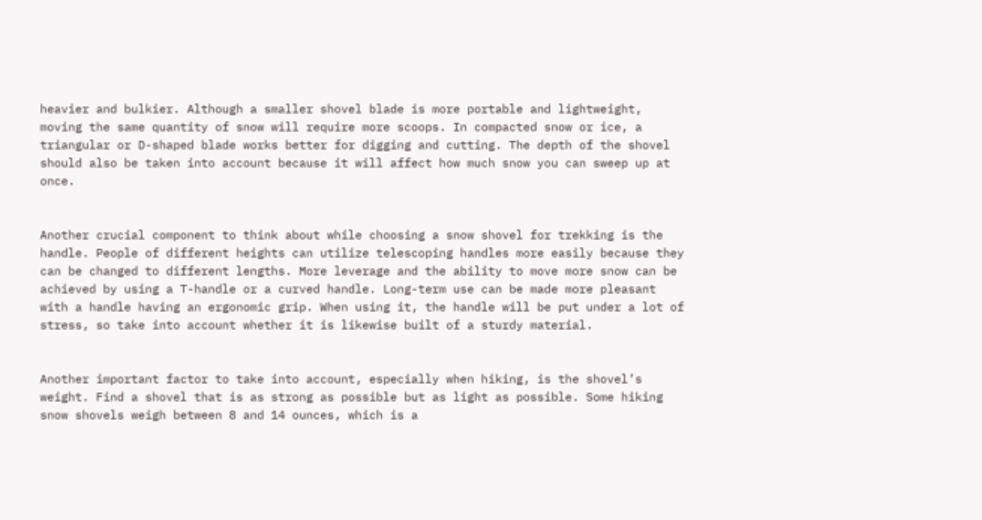heavier and bulkier. Although a smaller shovel blade is more portable and lightweight, moving the same quantity of snow will require more scoops. In compacted snow or ice, a triangular or D-shaped blade works better for digging and cutting. The depth of the shovel should also be taken into account because it will affect how much snow you can sweep up at once.


Another crucial component to think about while choosing a snow shovel for trekking is the handle. People of different heights can utilize telescoping handles more easily because they can be changed to different lengths. More leverage and the ability to move more snow can be achieved by using a T-handle or a curved handle. Long-term use can be made more pleasant with a handle having an ergonomic grip. When using it, the handle will be put under a lot of stress, so take into account whether it is likewise built of a sturdy material.


Another important factor to take into account, especially when hiking, is the shovel’s weight. Find a shovel that is as strong as possible but as light as possible. Some hiking snow shovels weigh between 8 and 14 ounces, which is a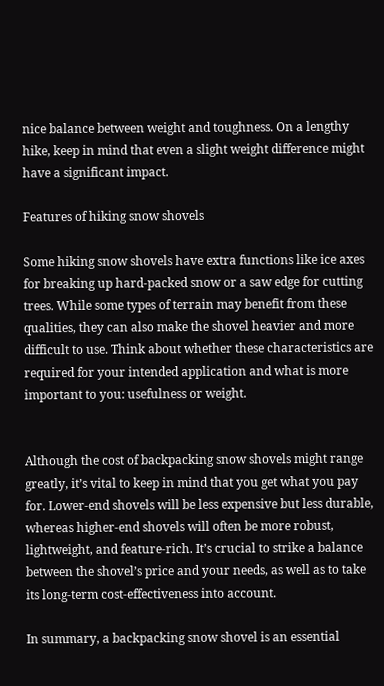nice balance between weight and toughness. On a lengthy hike, keep in mind that even a slight weight difference might have a significant impact.

Features of hiking snow shovels

Some hiking snow shovels have extra functions like ice axes for breaking up hard-packed snow or a saw edge for cutting trees. While some types of terrain may benefit from these qualities, they can also make the shovel heavier and more difficult to use. Think about whether these characteristics are required for your intended application and what is more important to you: usefulness or weight.


Although the cost of backpacking snow shovels might range greatly, it’s vital to keep in mind that you get what you pay for. Lower-end shovels will be less expensive but less durable, whereas higher-end shovels will often be more robust, lightweight, and feature-rich. It’s crucial to strike a balance between the shovel’s price and your needs, as well as to take its long-term cost-effectiveness into account.

In summary, a backpacking snow shovel is an essential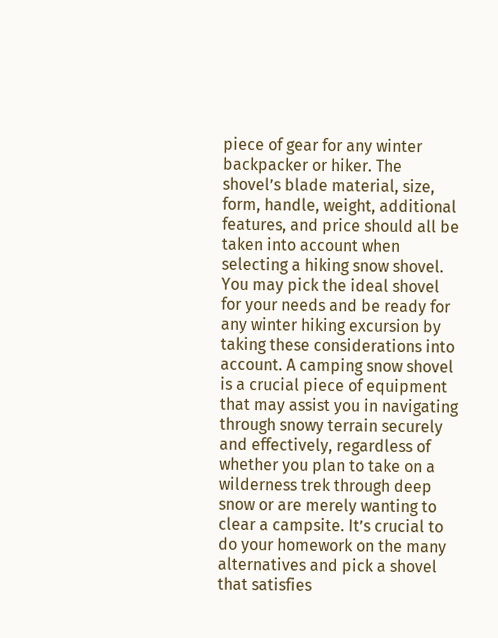piece of gear for any winter backpacker or hiker. The shovel’s blade material, size, form, handle, weight, additional features, and price should all be taken into account when selecting a hiking snow shovel. You may pick the ideal shovel for your needs and be ready for any winter hiking excursion by taking these considerations into account. A camping snow shovel is a crucial piece of equipment that may assist you in navigating through snowy terrain securely and effectively, regardless of whether you plan to take on a wilderness trek through deep snow or are merely wanting to clear a campsite. It’s crucial to do your homework on the many alternatives and pick a shovel that satisfies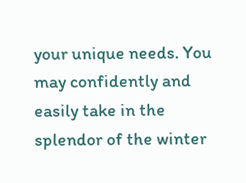your unique needs. You may confidently and easily take in the splendor of the winter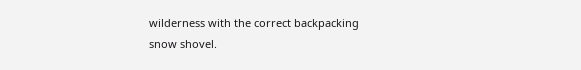wilderness with the correct backpacking snow shovel.